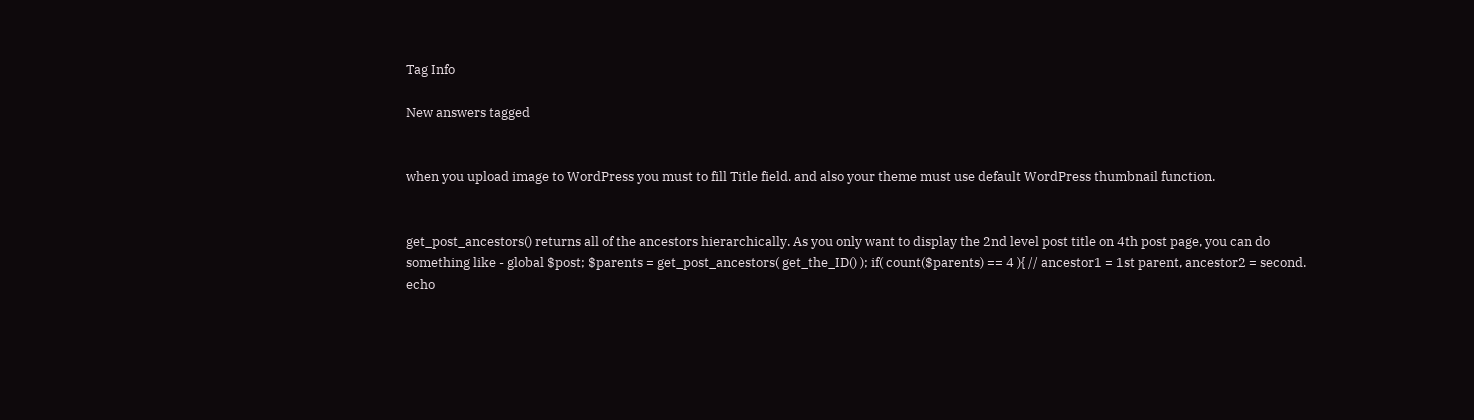Tag Info

New answers tagged


when you upload image to WordPress you must to fill Title field. and also your theme must use default WordPress thumbnail function.


get_post_ancestors() returns all of the ancestors hierarchically. As you only want to display the 2nd level post title on 4th post page, you can do something like - global $post; $parents = get_post_ancestors( get_the_ID() ); if( count($parents) == 4 ){ // ancestor1 = 1st parent, ancestor2 = second. echo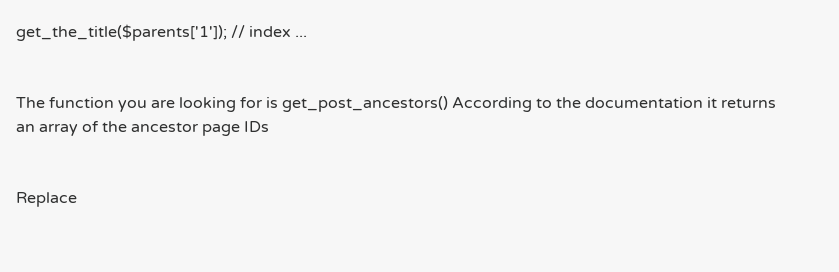get_the_title($parents['1']); // index ...


The function you are looking for is get_post_ancestors() According to the documentation it returns an array of the ancestor page IDs


Replace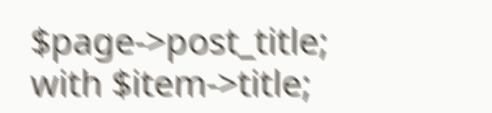$page->post_title; with $item->title;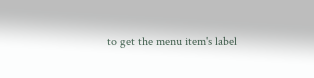to get the menu item's label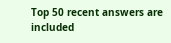Top 50 recent answers are included